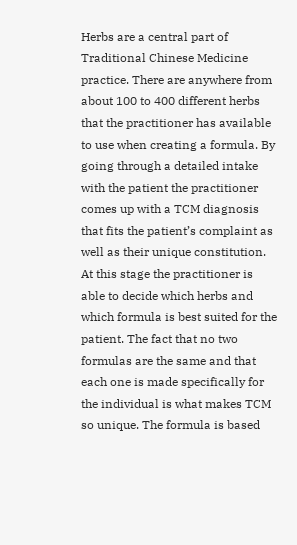Herbs are a central part of Traditional Chinese Medicine practice. There are anywhere from about 100 to 400 different herbs that the practitioner has available to use when creating a formula. By going through a detailed intake with the patient the practitioner comes up with a TCM diagnosis that fits the patient’s complaint as well as their unique constitution. At this stage the practitioner is able to decide which herbs and which formula is best suited for the patient. The fact that no two formulas are the same and that each one is made specifically for the individual is what makes TCM so unique. The formula is based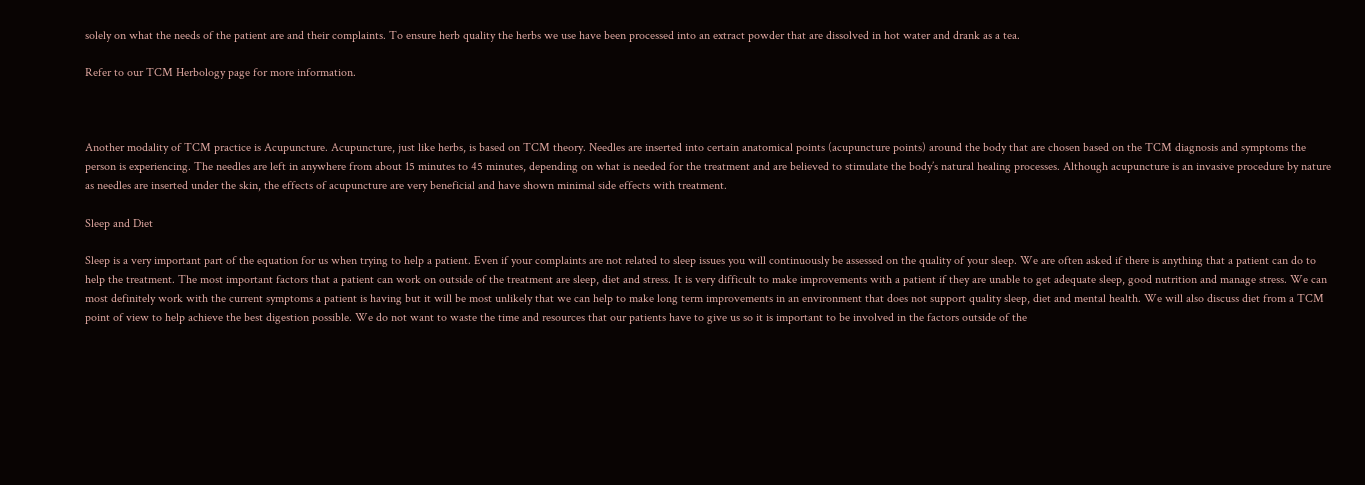solely on what the needs of the patient are and their complaints. To ensure herb quality the herbs we use have been processed into an extract powder that are dissolved in hot water and drank as a tea.

Refer to our TCM Herbology page for more information.



Another modality of TCM practice is Acupuncture. Acupuncture, just like herbs, is based on TCM theory. Needles are inserted into certain anatomical points (acupuncture points) around the body that are chosen based on the TCM diagnosis and symptoms the person is experiencing. The needles are left in anywhere from about 15 minutes to 45 minutes, depending on what is needed for the treatment and are believed to stimulate the body’s natural healing processes. Although acupuncture is an invasive procedure by nature as needles are inserted under the skin, the effects of acupuncture are very beneficial and have shown minimal side effects with treatment.

Sleep and Diet

Sleep is a very important part of the equation for us when trying to help a patient. Even if your complaints are not related to sleep issues you will continuously be assessed on the quality of your sleep. We are often asked if there is anything that a patient can do to help the treatment. The most important factors that a patient can work on outside of the treatment are sleep, diet and stress. It is very difficult to make improvements with a patient if they are unable to get adequate sleep, good nutrition and manage stress. We can most definitely work with the current symptoms a patient is having but it will be most unlikely that we can help to make long term improvements in an environment that does not support quality sleep, diet and mental health. We will also discuss diet from a TCM point of view to help achieve the best digestion possible. We do not want to waste the time and resources that our patients have to give us so it is important to be involved in the factors outside of the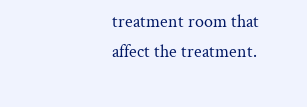treatment room that affect the treatment.